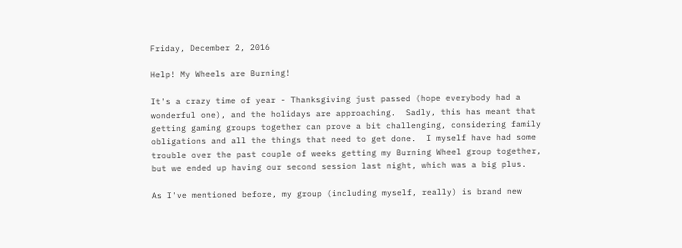Friday, December 2, 2016

Help! My Wheels are Burning!

It's a crazy time of year - Thanksgiving just passed (hope everybody had a wonderful one), and the holidays are approaching.  Sadly, this has meant that getting gaming groups together can prove a bit challenging, considering family obligations and all the things that need to get done.  I myself have had some trouble over the past couple of weeks getting my Burning Wheel group together, but we ended up having our second session last night, which was a big plus.

As I've mentioned before, my group (including myself, really) is brand new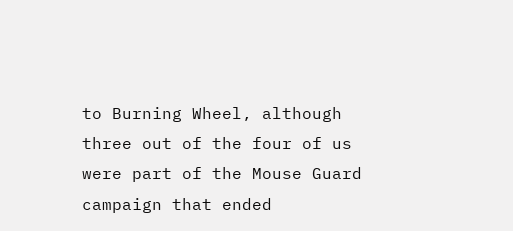to Burning Wheel, although three out of the four of us were part of the Mouse Guard campaign that ended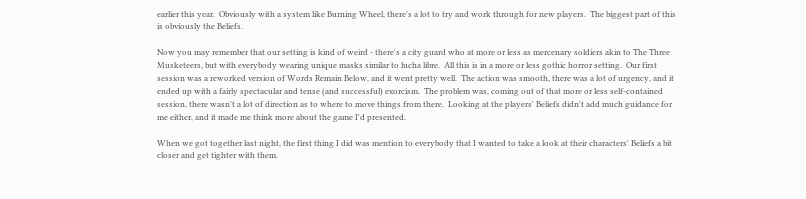earlier this year.  Obviously with a system like Burning Wheel, there's a lot to try and work through for new players.  The biggest part of this is obviously the Beliefs.

Now you may remember that our setting is kind of weird - there's a city guard who at more or less as mercenary soldiers akin to The Three Musketeers, but with everybody wearing unique masks similar to lucha libre.  All this is in a more or less gothic horror setting.  Our first session was a reworked version of Words Remain Below, and it went pretty well.  The action was smooth, there was a lot of urgency, and it ended up with a fairly spectacular and tense (and successful) exorcism.  The problem was, coming out of that more or less self-contained session, there wasn't a lot of direction as to where to move things from there.  Looking at the players' Beliefs didn't add much guidance for me either, and it made me think more about the game I'd presented.

When we got together last night, the first thing I did was mention to everybody that I wanted to take a look at their characters' Beliefs a bit closer and get tighter with them.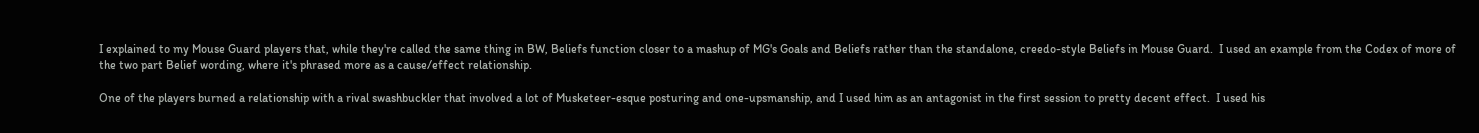I explained to my Mouse Guard players that, while they're called the same thing in BW, Beliefs function closer to a mashup of MG's Goals and Beliefs rather than the standalone, creedo-style Beliefs in Mouse Guard.  I used an example from the Codex of more of the two part Belief wording, where it's phrased more as a cause/effect relationship.

One of the players burned a relationship with a rival swashbuckler that involved a lot of Musketeer-esque posturing and one-upsmanship, and I used him as an antagonist in the first session to pretty decent effect.  I used his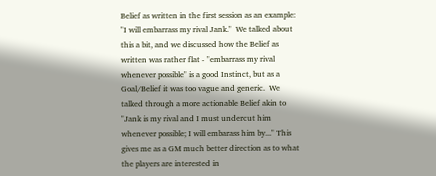Belief as written in the first session as an example: "I will embarrass my rival Jank."  We talked about this a bit, and we discussed how the Belief as written was rather flat - "embarrass my rival whenever possible" is a good Instinct, but as a Goal/Belief it was too vague and generic.  We talked through a more actionable Belief akin to "Jank is my rival and I must undercut him whenever possible; I will embarass him by..." This gives me as a GM much better direction as to what the players are interested in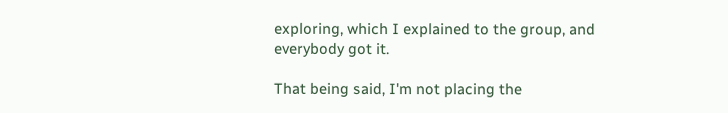exploring, which I explained to the group, and everybody got it.

That being said, I'm not placing the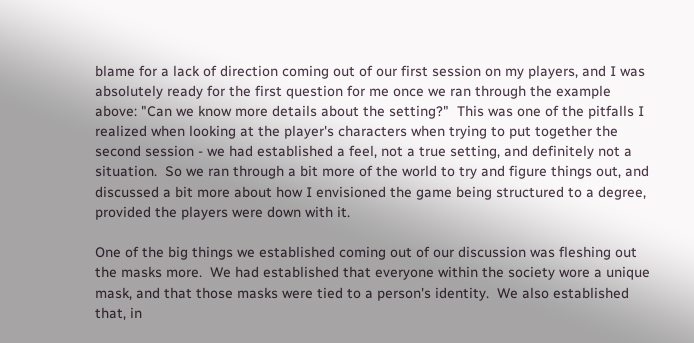blame for a lack of direction coming out of our first session on my players, and I was absolutely ready for the first question for me once we ran through the example above: "Can we know more details about the setting?"  This was one of the pitfalls I realized when looking at the player's characters when trying to put together the second session - we had established a feel, not a true setting, and definitely not a situation.  So we ran through a bit more of the world to try and figure things out, and discussed a bit more about how I envisioned the game being structured to a degree, provided the players were down with it.

One of the big things we established coming out of our discussion was fleshing out the masks more.  We had established that everyone within the society wore a unique mask, and that those masks were tied to a person's identity.  We also established that, in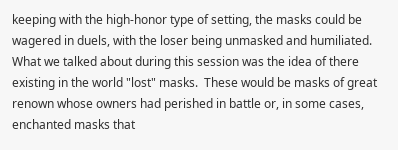keeping with the high-honor type of setting, the masks could be wagered in duels, with the loser being unmasked and humiliated.  What we talked about during this session was the idea of there existing in the world "lost" masks.  These would be masks of great renown whose owners had perished in battle or, in some cases, enchanted masks that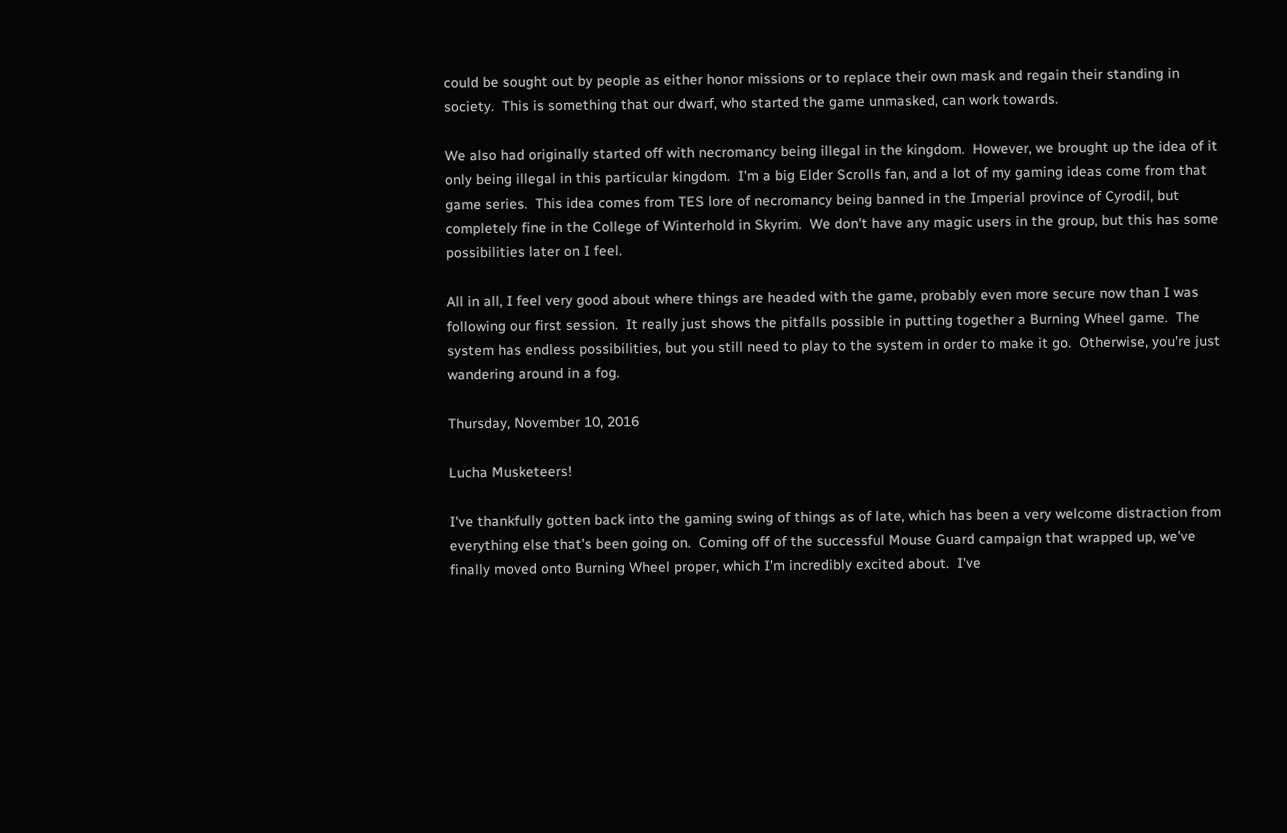could be sought out by people as either honor missions or to replace their own mask and regain their standing in society.  This is something that our dwarf, who started the game unmasked, can work towards.

We also had originally started off with necromancy being illegal in the kingdom.  However, we brought up the idea of it only being illegal in this particular kingdom.  I'm a big Elder Scrolls fan, and a lot of my gaming ideas come from that game series.  This idea comes from TES lore of necromancy being banned in the Imperial province of Cyrodil, but completely fine in the College of Winterhold in Skyrim.  We don't have any magic users in the group, but this has some possibilities later on I feel.

All in all, I feel very good about where things are headed with the game, probably even more secure now than I was following our first session.  It really just shows the pitfalls possible in putting together a Burning Wheel game.  The system has endless possibilities, but you still need to play to the system in order to make it go.  Otherwise, you're just wandering around in a fog.

Thursday, November 10, 2016

Lucha Musketeers!

I've thankfully gotten back into the gaming swing of things as of late, which has been a very welcome distraction from everything else that's been going on.  Coming off of the successful Mouse Guard campaign that wrapped up, we've finally moved onto Burning Wheel proper, which I'm incredibly excited about.  I've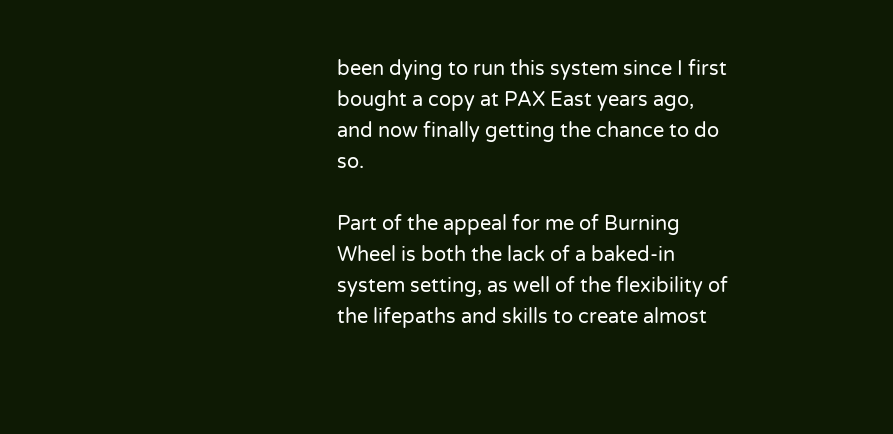been dying to run this system since I first bought a copy at PAX East years ago, and now finally getting the chance to do so.

Part of the appeal for me of Burning Wheel is both the lack of a baked-in system setting, as well of the flexibility of the lifepaths and skills to create almost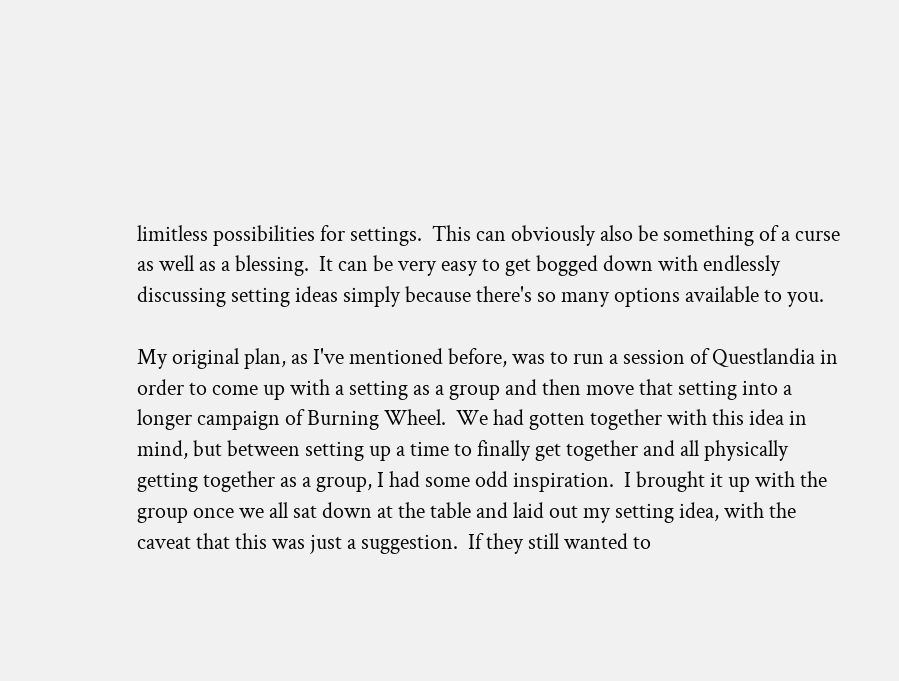limitless possibilities for settings.  This can obviously also be something of a curse as well as a blessing.  It can be very easy to get bogged down with endlessly discussing setting ideas simply because there's so many options available to you.

My original plan, as I've mentioned before, was to run a session of Questlandia in order to come up with a setting as a group and then move that setting into a longer campaign of Burning Wheel.  We had gotten together with this idea in mind, but between setting up a time to finally get together and all physically getting together as a group, I had some odd inspiration.  I brought it up with the group once we all sat down at the table and laid out my setting idea, with the caveat that this was just a suggestion.  If they still wanted to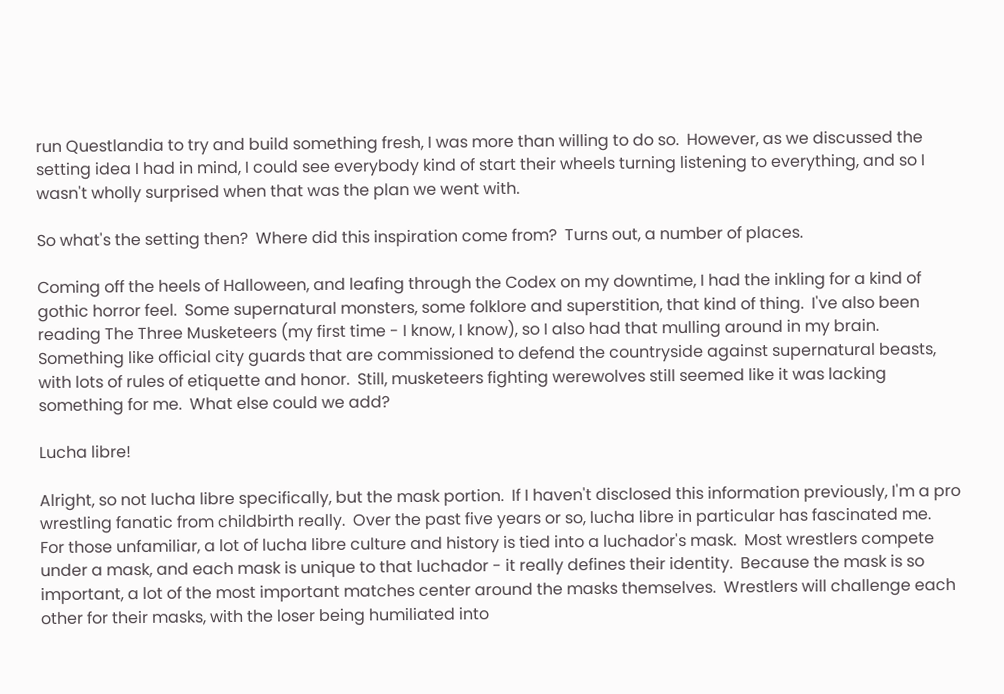run Questlandia to try and build something fresh, I was more than willing to do so.  However, as we discussed the setting idea I had in mind, I could see everybody kind of start their wheels turning listening to everything, and so I wasn't wholly surprised when that was the plan we went with.

So what's the setting then?  Where did this inspiration come from?  Turns out, a number of places.

Coming off the heels of Halloween, and leafing through the Codex on my downtime, I had the inkling for a kind of gothic horror feel.  Some supernatural monsters, some folklore and superstition, that kind of thing.  I've also been reading The Three Musketeers (my first time - I know, I know), so I also had that mulling around in my brain.  Something like official city guards that are commissioned to defend the countryside against supernatural beasts, with lots of rules of etiquette and honor.  Still, musketeers fighting werewolves still seemed like it was lacking something for me.  What else could we add?

Lucha libre!

Alright, so not lucha libre specifically, but the mask portion.  If I haven't disclosed this information previously, I'm a pro wrestling fanatic from childbirth really.  Over the past five years or so, lucha libre in particular has fascinated me.  For those unfamiliar, a lot of lucha libre culture and history is tied into a luchador's mask.  Most wrestlers compete under a mask, and each mask is unique to that luchador - it really defines their identity.  Because the mask is so important, a lot of the most important matches center around the masks themselves.  Wrestlers will challenge each other for their masks, with the loser being humiliated into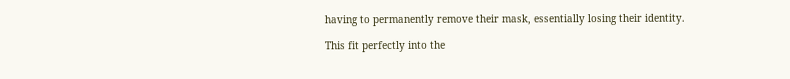having to permanently remove their mask, essentially losing their identity.

This fit perfectly into the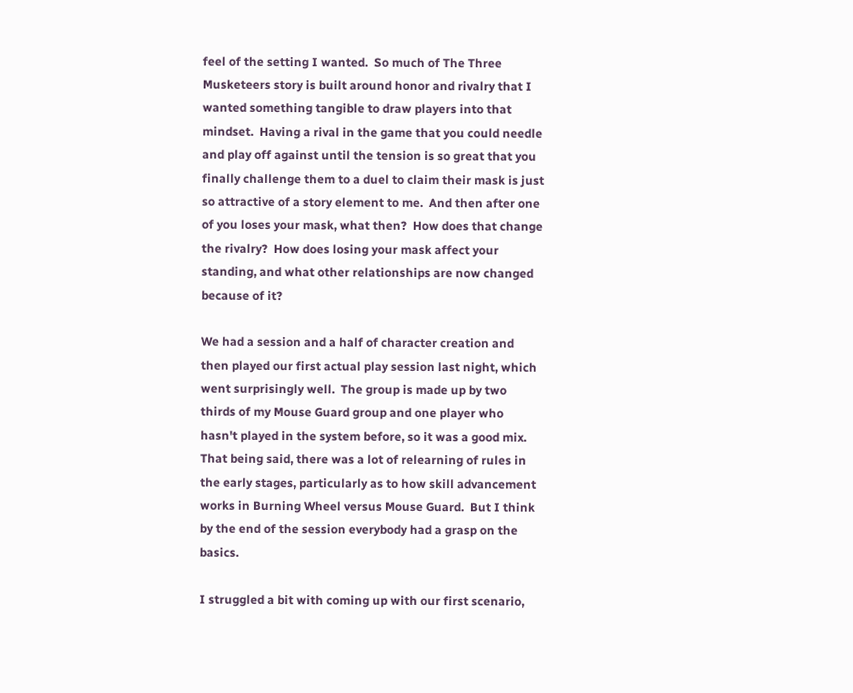feel of the setting I wanted.  So much of The Three Musketeers story is built around honor and rivalry that I wanted something tangible to draw players into that mindset.  Having a rival in the game that you could needle and play off against until the tension is so great that you finally challenge them to a duel to claim their mask is just so attractive of a story element to me.  And then after one of you loses your mask, what then?  How does that change the rivalry?  How does losing your mask affect your standing, and what other relationships are now changed because of it?

We had a session and a half of character creation and then played our first actual play session last night, which went surprisingly well.  The group is made up by two thirds of my Mouse Guard group and one player who hasn't played in the system before, so it was a good mix.  That being said, there was a lot of relearning of rules in the early stages, particularly as to how skill advancement works in Burning Wheel versus Mouse Guard.  But I think by the end of the session everybody had a grasp on the basics.

I struggled a bit with coming up with our first scenario,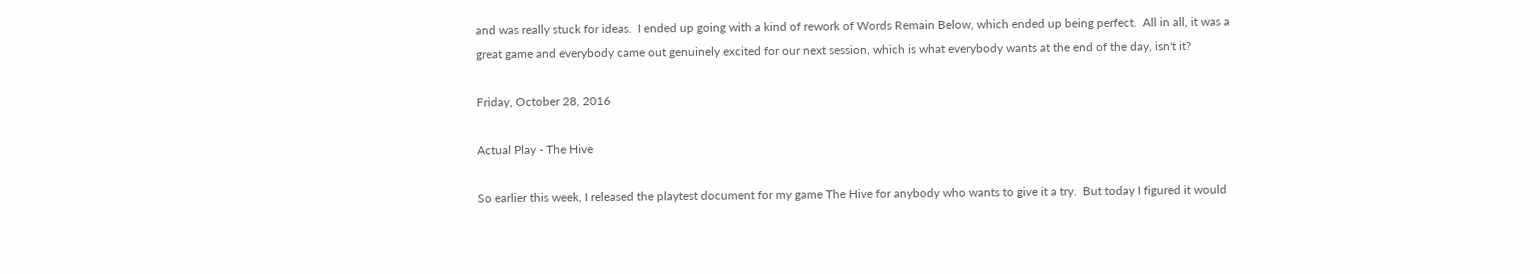and was really stuck for ideas.  I ended up going with a kind of rework of Words Remain Below, which ended up being perfect.  All in all, it was a great game and everybody came out genuinely excited for our next session, which is what everybody wants at the end of the day, isn't it?

Friday, October 28, 2016

Actual Play - The Hive

So earlier this week, I released the playtest document for my game The Hive for anybody who wants to give it a try.  But today I figured it would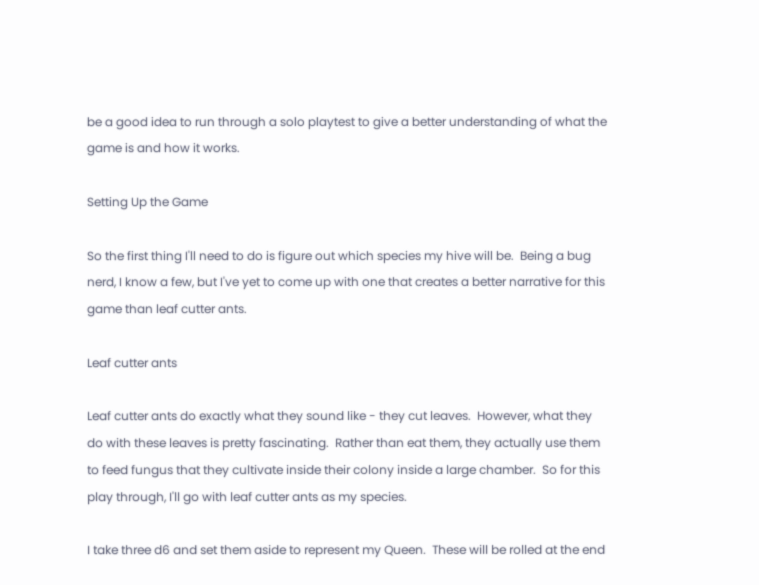be a good idea to run through a solo playtest to give a better understanding of what the game is and how it works.

Setting Up the Game

So the first thing I'll need to do is figure out which species my hive will be.  Being a bug nerd, I know a few, but I've yet to come up with one that creates a better narrative for this game than leaf cutter ants.

Leaf cutter ants

Leaf cutter ants do exactly what they sound like - they cut leaves.  However, what they do with these leaves is pretty fascinating.  Rather than eat them, they actually use them to feed fungus that they cultivate inside their colony inside a large chamber.  So for this play through, I'll go with leaf cutter ants as my species.

I take three d6 and set them aside to represent my Queen.  These will be rolled at the end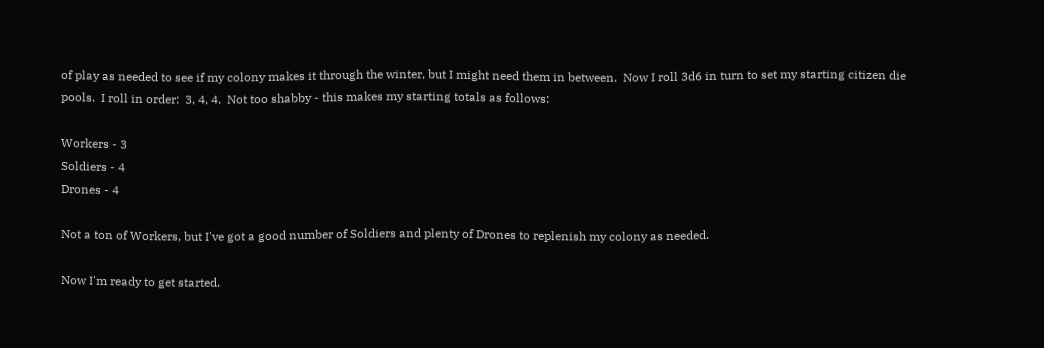of play as needed to see if my colony makes it through the winter, but I might need them in between.  Now I roll 3d6 in turn to set my starting citizen die pools.  I roll in order:  3, 4, 4.  Not too shabby - this makes my starting totals as follows:

Workers - 3
Soldiers - 4
Drones - 4

Not a ton of Workers, but I've got a good number of Soldiers and plenty of Drones to replenish my colony as needed.

Now I'm ready to get started.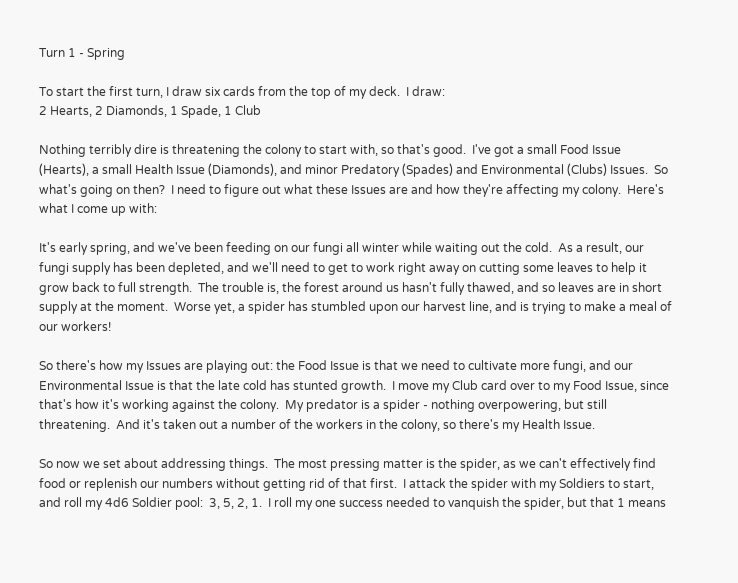Turn 1 - Spring

To start the first turn, I draw six cards from the top of my deck.  I draw:
2 Hearts, 2 Diamonds, 1 Spade, 1 Club

Nothing terribly dire is threatening the colony to start with, so that's good.  I've got a small Food Issue (Hearts), a small Health Issue (Diamonds), and minor Predatory (Spades) and Environmental (Clubs) Issues.  So what's going on then?  I need to figure out what these Issues are and how they're affecting my colony.  Here's what I come up with:

It's early spring, and we've been feeding on our fungi all winter while waiting out the cold.  As a result, our fungi supply has been depleted, and we'll need to get to work right away on cutting some leaves to help it grow back to full strength.  The trouble is, the forest around us hasn't fully thawed, and so leaves are in short supply at the moment.  Worse yet, a spider has stumbled upon our harvest line, and is trying to make a meal of our workers!

So there's how my Issues are playing out: the Food Issue is that we need to cultivate more fungi, and our Environmental Issue is that the late cold has stunted growth.  I move my Club card over to my Food Issue, since that's how it's working against the colony.  My predator is a spider - nothing overpowering, but still threatening.  And it's taken out a number of the workers in the colony, so there's my Health Issue.

So now we set about addressing things.  The most pressing matter is the spider, as we can't effectively find food or replenish our numbers without getting rid of that first.  I attack the spider with my Soldiers to start, and roll my 4d6 Soldier pool:  3, 5, 2, 1.  I roll my one success needed to vanquish the spider, but that 1 means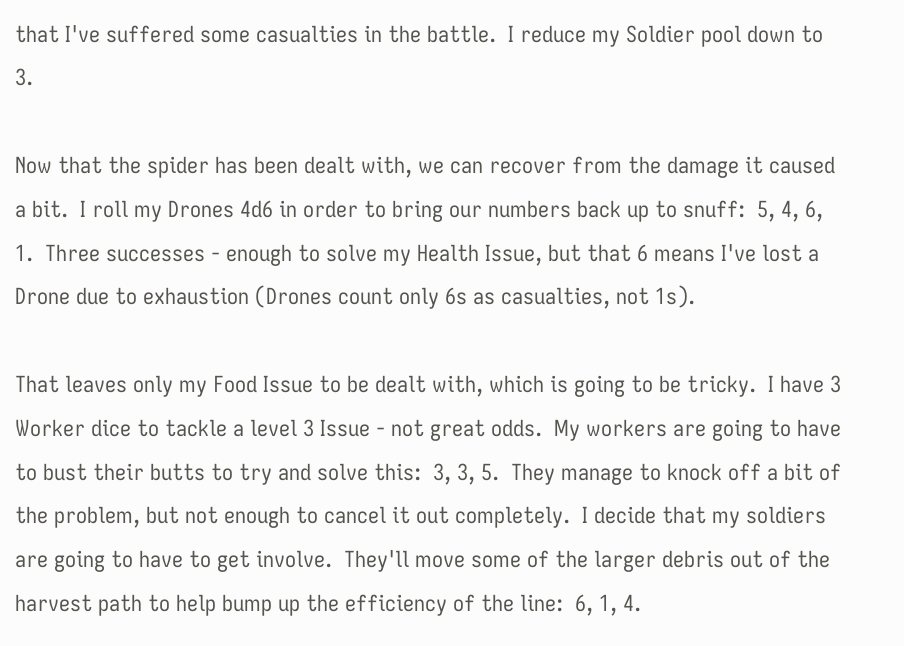that I've suffered some casualties in the battle.  I reduce my Soldier pool down to 3.

Now that the spider has been dealt with, we can recover from the damage it caused a bit.  I roll my Drones 4d6 in order to bring our numbers back up to snuff:  5, 4, 6, 1.  Three successes - enough to solve my Health Issue, but that 6 means I've lost a Drone due to exhaustion (Drones count only 6s as casualties, not 1s).

That leaves only my Food Issue to be dealt with, which is going to be tricky.  I have 3 Worker dice to tackle a level 3 Issue - not great odds.  My workers are going to have to bust their butts to try and solve this:  3, 3, 5.  They manage to knock off a bit of the problem, but not enough to cancel it out completely.  I decide that my soldiers are going to have to get involve.  They'll move some of the larger debris out of the harvest path to help bump up the efficiency of the line:  6, 1, 4.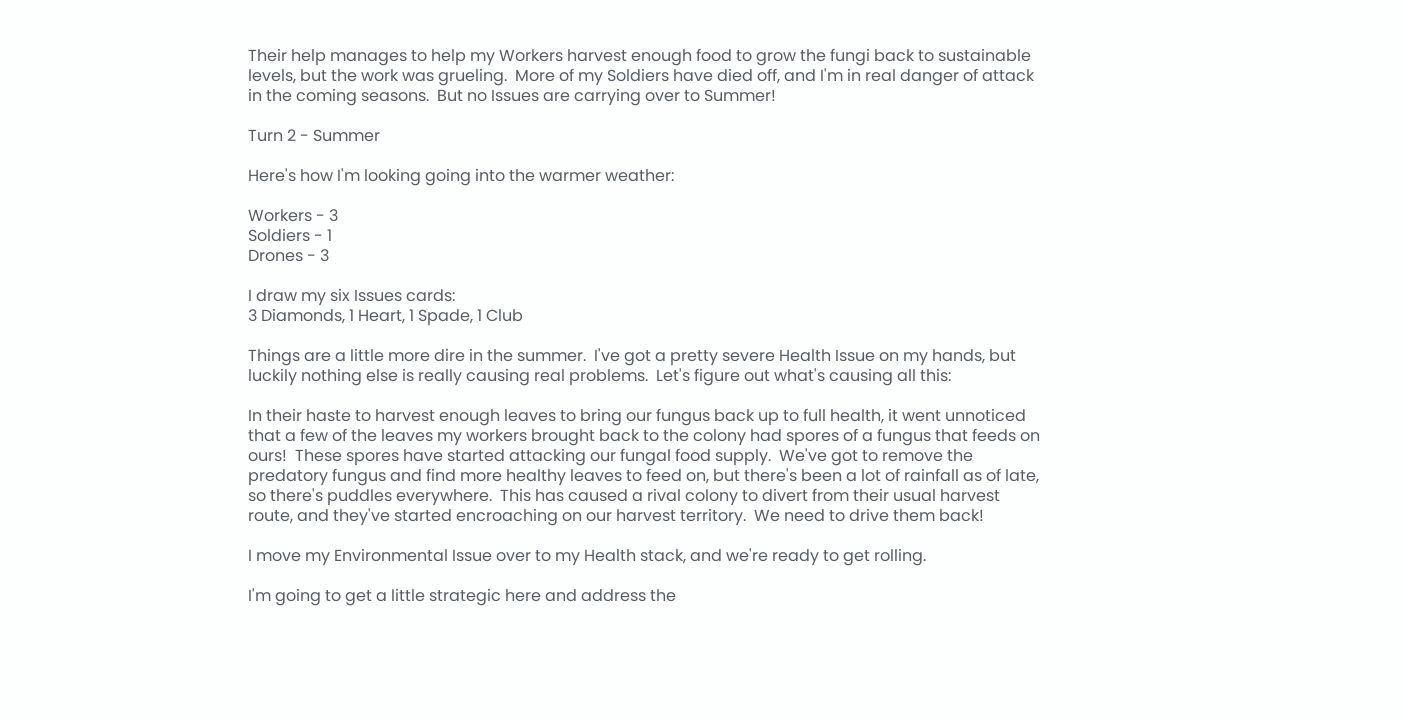Their help manages to help my Workers harvest enough food to grow the fungi back to sustainable levels, but the work was grueling.  More of my Soldiers have died off, and I'm in real danger of attack in the coming seasons.  But no Issues are carrying over to Summer!

Turn 2 - Summer

Here's how I'm looking going into the warmer weather:

Workers - 3
Soldiers - 1
Drones - 3

I draw my six Issues cards:
3 Diamonds, 1 Heart, 1 Spade, 1 Club

Things are a little more dire in the summer.  I've got a pretty severe Health Issue on my hands, but luckily nothing else is really causing real problems.  Let's figure out what's causing all this:

In their haste to harvest enough leaves to bring our fungus back up to full health, it went unnoticed that a few of the leaves my workers brought back to the colony had spores of a fungus that feeds on ours!  These spores have started attacking our fungal food supply.  We've got to remove the predatory fungus and find more healthy leaves to feed on, but there's been a lot of rainfall as of late, so there's puddles everywhere.  This has caused a rival colony to divert from their usual harvest route, and they've started encroaching on our harvest territory.  We need to drive them back!

I move my Environmental Issue over to my Health stack, and we're ready to get rolling.

I'm going to get a little strategic here and address the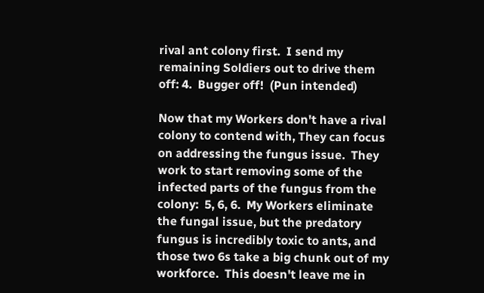rival ant colony first.  I send my remaining Soldiers out to drive them off: 4.  Bugger off!  (Pun intended)

Now that my Workers don't have a rival colony to contend with, They can focus on addressing the fungus issue.  They work to start removing some of the infected parts of the fungus from the colony:  5, 6, 6.  My Workers eliminate the fungal issue, but the predatory fungus is incredibly toxic to ants, and those two 6s take a big chunk out of my workforce.  This doesn't leave me in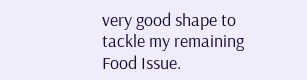very good shape to tackle my remaining Food Issue.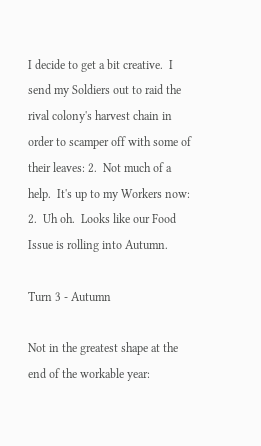I decide to get a bit creative.  I send my Soldiers out to raid the rival colony's harvest chain in order to scamper off with some of their leaves: 2.  Not much of a help.  It's up to my Workers now: 2.  Uh oh.  Looks like our Food Issue is rolling into Autumn.

Turn 3 - Autumn

Not in the greatest shape at the end of the workable year: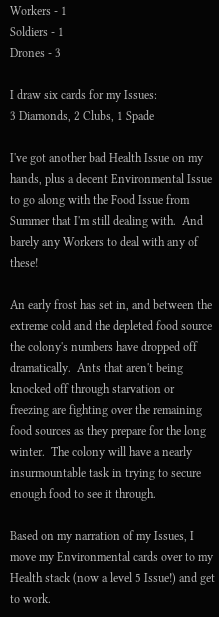Workers - 1
Soldiers - 1
Drones - 3

I draw six cards for my Issues:
3 Diamonds, 2 Clubs, 1 Spade

I've got another bad Health Issue on my hands, plus a decent Environmental Issue to go along with the Food Issue from Summer that I'm still dealing with.  And barely any Workers to deal with any of these!

An early frost has set in, and between the extreme cold and the depleted food source the colony's numbers have dropped off dramatically.  Ants that aren't being knocked off through starvation or freezing are fighting over the remaining food sources as they prepare for the long winter.  The colony will have a nearly insurmountable task in trying to secure enough food to see it through.

Based on my narration of my Issues, I move my Environmental cards over to my Health stack (now a level 5 Issue!) and get to work.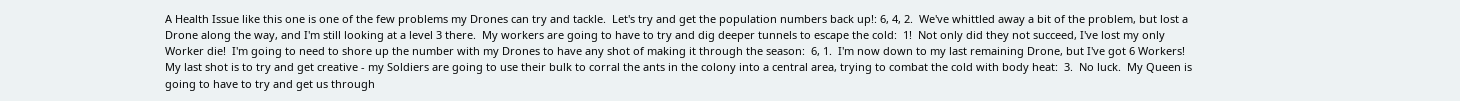A Health Issue like this one is one of the few problems my Drones can try and tackle.  Let's try and get the population numbers back up!: 6, 4, 2.  We've whittled away a bit of the problem, but lost a Drone along the way, and I'm still looking at a level 3 there.  My workers are going to have to try and dig deeper tunnels to escape the cold:  1!  Not only did they not succeed, I've lost my only Worker die!  I'm going to need to shore up the number with my Drones to have any shot of making it through the season:  6, 1.  I'm now down to my last remaining Drone, but I've got 6 Workers!  My last shot is to try and get creative - my Soldiers are going to use their bulk to corral the ants in the colony into a central area, trying to combat the cold with body heat:  3.  No luck.  My Queen is going to have to try and get us through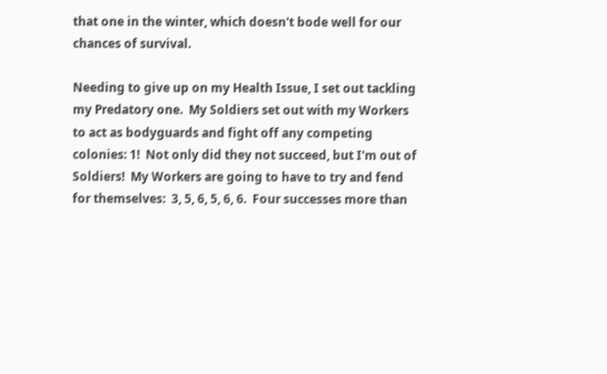that one in the winter, which doesn't bode well for our chances of survival.

Needing to give up on my Health Issue, I set out tackling my Predatory one.  My Soldiers set out with my Workers to act as bodyguards and fight off any competing colonies: 1!  Not only did they not succeed, but I'm out of Soldiers!  My Workers are going to have to try and fend for themselves:  3, 5, 6, 5, 6, 6.  Four successes more than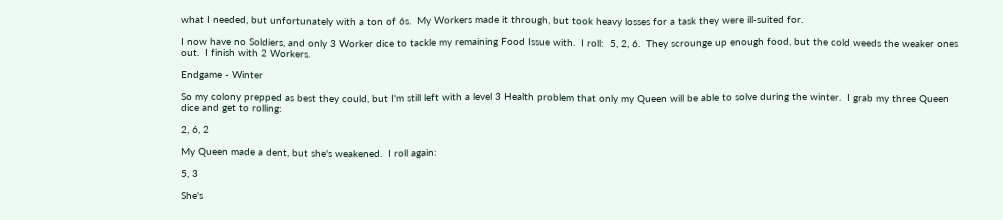what I needed, but unfortunately with a ton of 6s.  My Workers made it through, but took heavy losses for a task they were ill-suited for.

I now have no Soldiers, and only 3 Worker dice to tackle my remaining Food Issue with.  I roll:  5, 2, 6.  They scrounge up enough food, but the cold weeds the weaker ones out.  I finish with 2 Workers.

Endgame - Winter

So my colony prepped as best they could, but I'm still left with a level 3 Health problem that only my Queen will be able to solve during the winter.  I grab my three Queen dice and get to rolling:

2, 6, 2

My Queen made a dent, but she's weakened.  I roll again:

5, 3

She's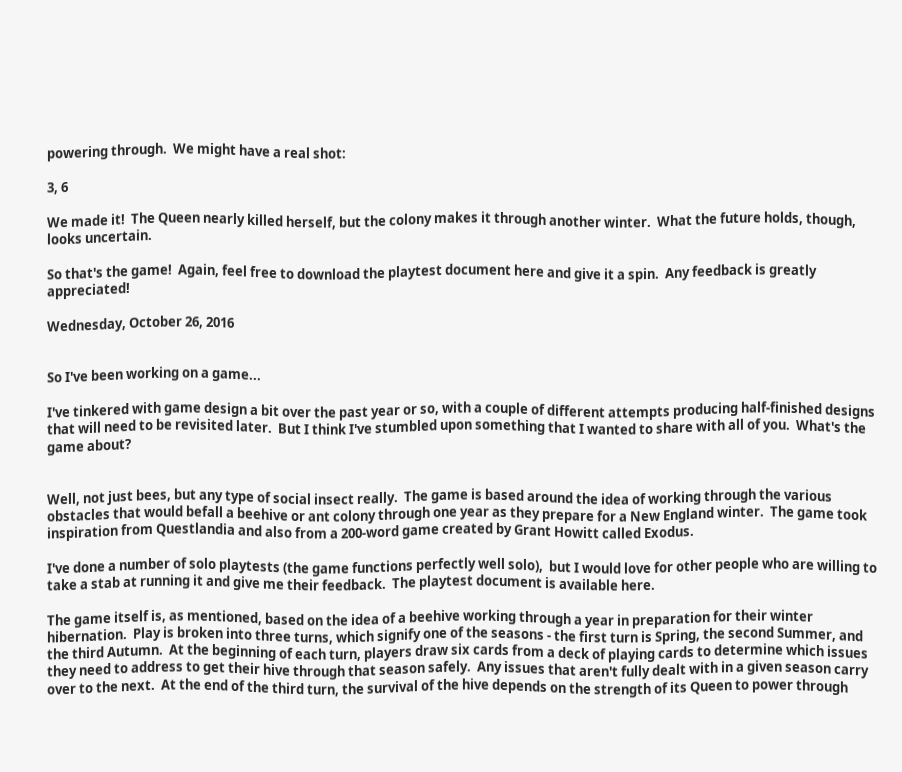powering through.  We might have a real shot:

3, 6

We made it!  The Queen nearly killed herself, but the colony makes it through another winter.  What the future holds, though, looks uncertain.

So that's the game!  Again, feel free to download the playtest document here and give it a spin.  Any feedback is greatly appreciated!

Wednesday, October 26, 2016


So I've been working on a game...

I've tinkered with game design a bit over the past year or so, with a couple of different attempts producing half-finished designs that will need to be revisited later.  But I think I've stumbled upon something that I wanted to share with all of you.  What's the game about?


Well, not just bees, but any type of social insect really.  The game is based around the idea of working through the various obstacles that would befall a beehive or ant colony through one year as they prepare for a New England winter.  The game took inspiration from Questlandia and also from a 200-word game created by Grant Howitt called Exodus.

I've done a number of solo playtests (the game functions perfectly well solo),  but I would love for other people who are willing to take a stab at running it and give me their feedback.  The playtest document is available here.

The game itself is, as mentioned, based on the idea of a beehive working through a year in preparation for their winter hibernation.  Play is broken into three turns, which signify one of the seasons - the first turn is Spring, the second Summer, and the third Autumn.  At the beginning of each turn, players draw six cards from a deck of playing cards to determine which issues they need to address to get their hive through that season safely.  Any issues that aren't fully dealt with in a given season carry over to the next.  At the end of the third turn, the survival of the hive depends on the strength of its Queen to power through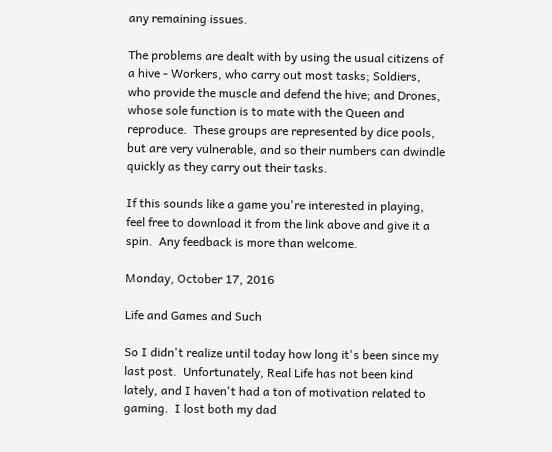any remaining issues.

The problems are dealt with by using the usual citizens of a hive - Workers, who carry out most tasks; Soldiers, who provide the muscle and defend the hive; and Drones, whose sole function is to mate with the Queen and reproduce.  These groups are represented by dice pools, but are very vulnerable, and so their numbers can dwindle quickly as they carry out their tasks.

If this sounds like a game you're interested in playing, feel free to download it from the link above and give it a spin.  Any feedback is more than welcome.

Monday, October 17, 2016

Life and Games and Such

So I didn't realize until today how long it's been since my last post.  Unfortunately, Real Life has not been kind lately, and I haven't had a ton of motivation related to gaming.  I lost both my dad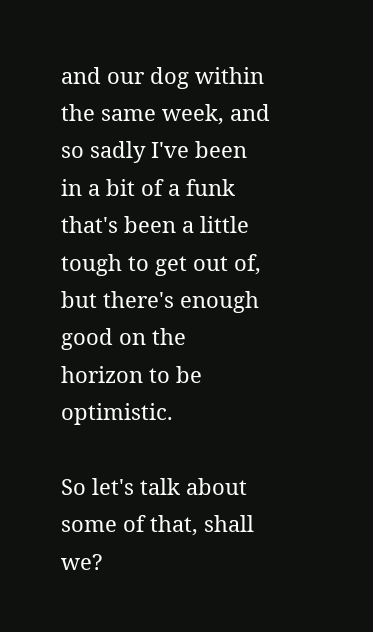and our dog within the same week, and so sadly I've been in a bit of a funk that's been a little tough to get out of, but there's enough good on the horizon to be optimistic.

So let's talk about some of that, shall we?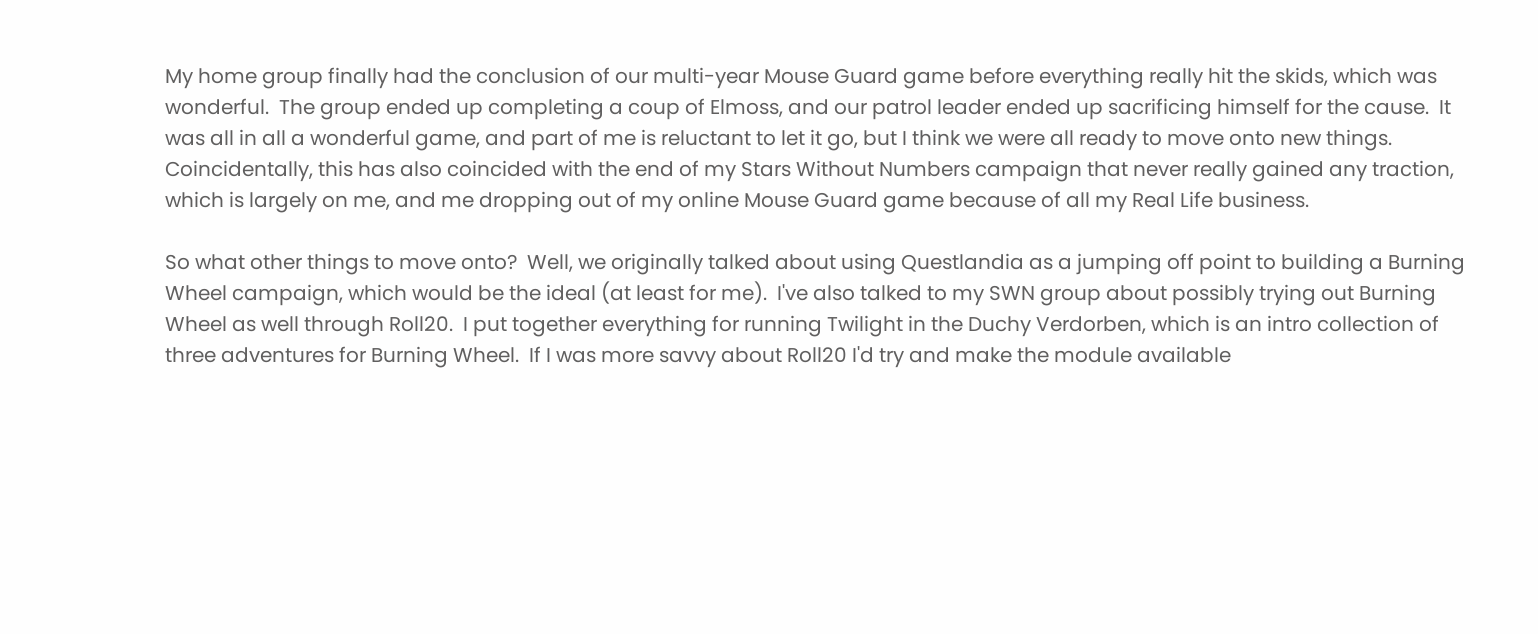My home group finally had the conclusion of our multi-year Mouse Guard game before everything really hit the skids, which was wonderful.  The group ended up completing a coup of Elmoss, and our patrol leader ended up sacrificing himself for the cause.  It was all in all a wonderful game, and part of me is reluctant to let it go, but I think we were all ready to move onto new things.  Coincidentally, this has also coincided with the end of my Stars Without Numbers campaign that never really gained any traction, which is largely on me, and me dropping out of my online Mouse Guard game because of all my Real Life business.

So what other things to move onto?  Well, we originally talked about using Questlandia as a jumping off point to building a Burning Wheel campaign, which would be the ideal (at least for me).  I've also talked to my SWN group about possibly trying out Burning Wheel as well through Roll20.  I put together everything for running Twilight in the Duchy Verdorben, which is an intro collection of three adventures for Burning Wheel.  If I was more savvy about Roll20 I'd try and make the module available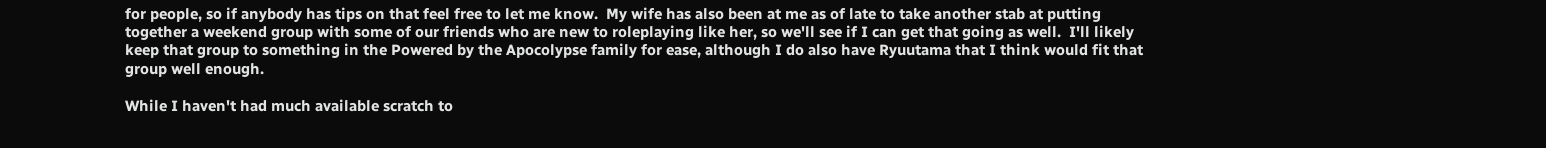for people, so if anybody has tips on that feel free to let me know.  My wife has also been at me as of late to take another stab at putting together a weekend group with some of our friends who are new to roleplaying like her, so we'll see if I can get that going as well.  I'll likely keep that group to something in the Powered by the Apocolypse family for ease, although I do also have Ryuutama that I think would fit that group well enough.

While I haven't had much available scratch to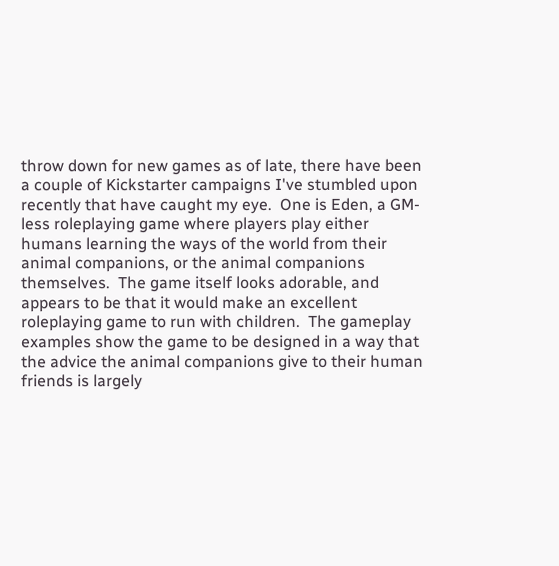throw down for new games as of late, there have been a couple of Kickstarter campaigns I've stumbled upon recently that have caught my eye.  One is Eden, a GM-less roleplaying game where players play either humans learning the ways of the world from their animal companions, or the animal companions themselves.  The game itself looks adorable, and appears to be that it would make an excellent roleplaying game to run with children.  The gameplay examples show the game to be designed in a way that the advice the animal companions give to their human friends is largely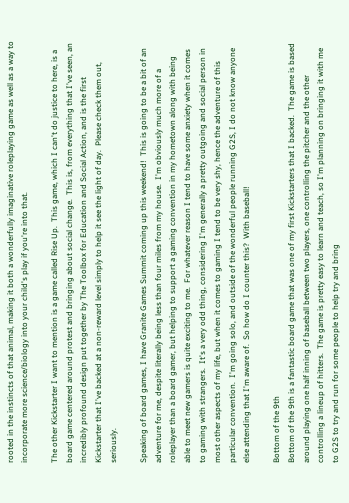rooted in the instincts of that animal, making it both a wonderfully imaginative roleplaying game as well as a way to incorporate more science/biology into your child's play if you're into that.

The other Kickstarter I want to mention is a game called Rise Up.  This game, which I can't do justice to here, is a board game centered around protest and bringing about social change.  This is, from everything that I've seen, an incredibly profound design put together by The Toolbox for Education and Social Action, and is the first Kickstarter that I've backed at a non-reward level simply to help it see the light of day.  Please check them out, seriously.

Speaking of board games, I have Granite Games Summit coming up this weekend!  This is going to be a bit of an adventure for me, despite literally being less than four miles from my house.  I'm obviously much more of a roleplayer than a board gamer, but helping to support a gaming convention in my hometown along with being able to meet new gamers is quite exciting to me.  For whatever reason I tend to have some anxiety when it comes to gaming with strangers.  It's a very odd thing, considering I'm generally a pretty outgoing and social person in most other aspects of my life, but when it comes to gaming I tend to be very shy, hence the adventure of this particular convention.  I'm going solo, and outside of the wonderful people running G2S, I do not know anyone else attending that I'm aware of.  So how do I counter this?  With baseball!

Bottom of the 9th
Bottom of the 9th is a fantastic board game that was one of my first Kickstarters that I backed.  The game is based around playing one half inning of baseball between two players, one controlling the pitcher and the other controlling a lineup of hitters.  The game is pretty easy to learn and teach, so I'm planning on bringing it with me to G2S to try and run for some people to help try and bring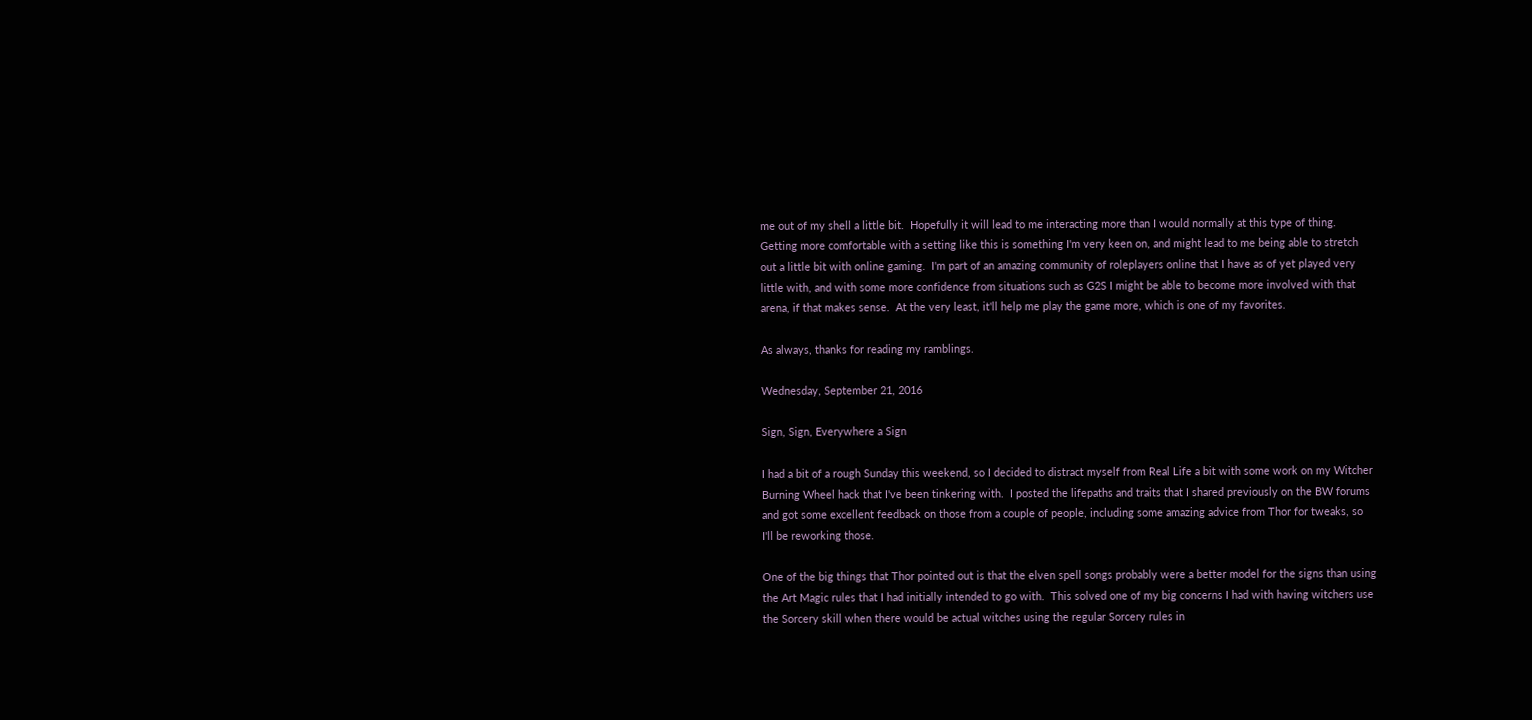me out of my shell a little bit.  Hopefully it will lead to me interacting more than I would normally at this type of thing.  Getting more comfortable with a setting like this is something I'm very keen on, and might lead to me being able to stretch out a little bit with online gaming.  I'm part of an amazing community of roleplayers online that I have as of yet played very little with, and with some more confidence from situations such as G2S I might be able to become more involved with that arena, if that makes sense.  At the very least, it'll help me play the game more, which is one of my favorites.

As always, thanks for reading my ramblings.

Wednesday, September 21, 2016

Sign, Sign, Everywhere a Sign

I had a bit of a rough Sunday this weekend, so I decided to distract myself from Real Life a bit with some work on my Witcher Burning Wheel hack that I've been tinkering with.  I posted the lifepaths and traits that I shared previously on the BW forums and got some excellent feedback on those from a couple of people, including some amazing advice from Thor for tweaks, so I'll be reworking those.

One of the big things that Thor pointed out is that the elven spell songs probably were a better model for the signs than using the Art Magic rules that I had initially intended to go with.  This solved one of my big concerns I had with having witchers use the Sorcery skill when there would be actual witches using the regular Sorcery rules in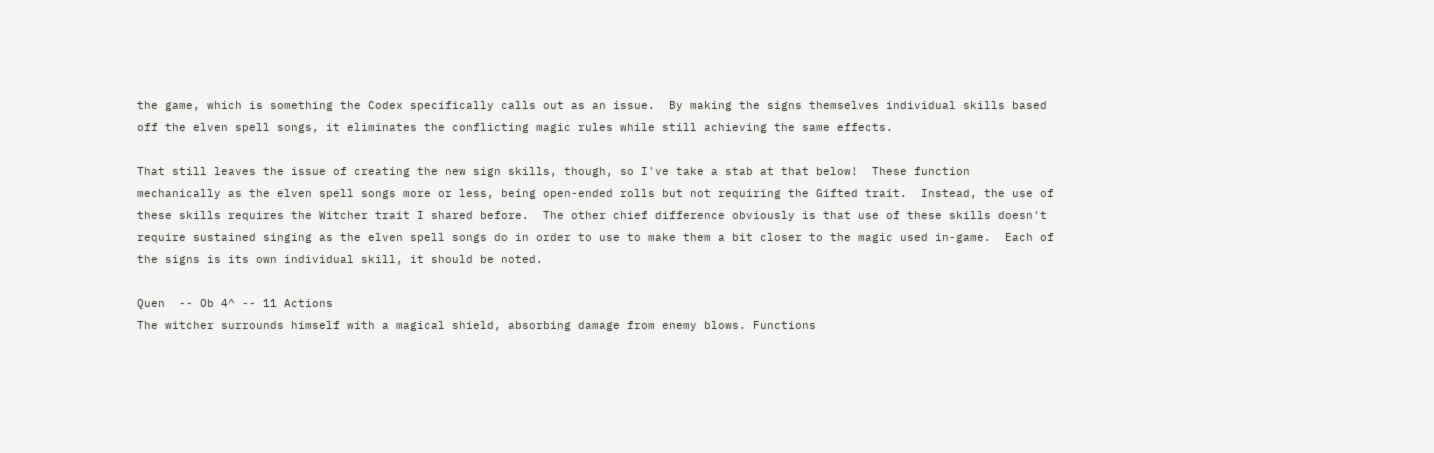the game, which is something the Codex specifically calls out as an issue.  By making the signs themselves individual skills based off the elven spell songs, it eliminates the conflicting magic rules while still achieving the same effects.

That still leaves the issue of creating the new sign skills, though, so I've take a stab at that below!  These function mechanically as the elven spell songs more or less, being open-ended rolls but not requiring the Gifted trait.  Instead, the use of these skills requires the Witcher trait I shared before.  The other chief difference obviously is that use of these skills doesn't require sustained singing as the elven spell songs do in order to use to make them a bit closer to the magic used in-game.  Each of the signs is its own individual skill, it should be noted.

Quen  -- Ob 4^ -- 11 Actions
The witcher surrounds himself with a magical shield, absorbing damage from enemy blows. Functions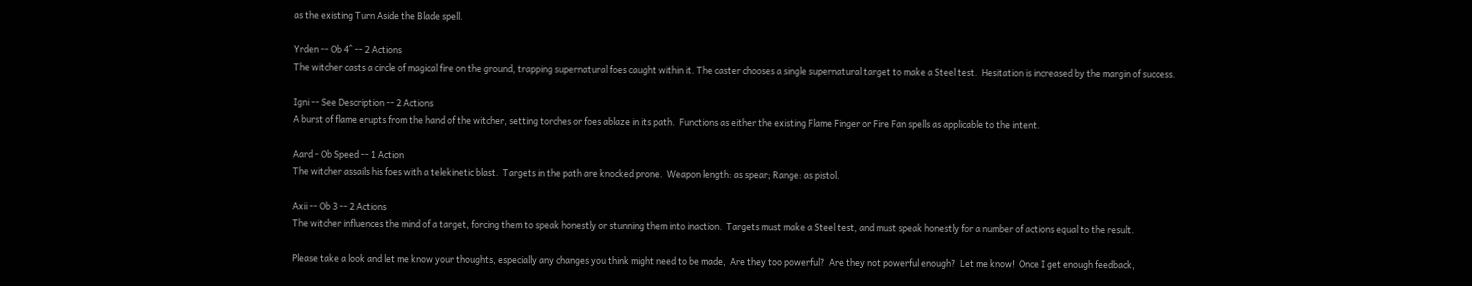as the existing Turn Aside the Blade spell.

Yrden -- Ob 4^ -- 2 Actions
The witcher casts a circle of magical fire on the ground, trapping supernatural foes caught within it. The caster chooses a single supernatural target to make a Steel test.  Hesitation is increased by the margin of success.

Igni -- See Description -- 2 Actions
A burst of flame erupts from the hand of the witcher, setting torches or foes ablaze in its path.  Functions as either the existing Flame Finger or Fire Fan spells as applicable to the intent.

Aard - Ob Speed -- 1 Action
The witcher assails his foes with a telekinetic blast.  Targets in the path are knocked prone.  Weapon length: as spear; Range: as pistol.

Axii -- Ob 3 -- 2 Actions
The witcher influences the mind of a target, forcing them to speak honestly or stunning them into inaction.  Targets must make a Steel test, and must speak honestly for a number of actions equal to the result.

Please take a look and let me know your thoughts, especially any changes you think might need to be made,  Are they too powerful?  Are they not powerful enough?  Let me know!  Once I get enough feedback,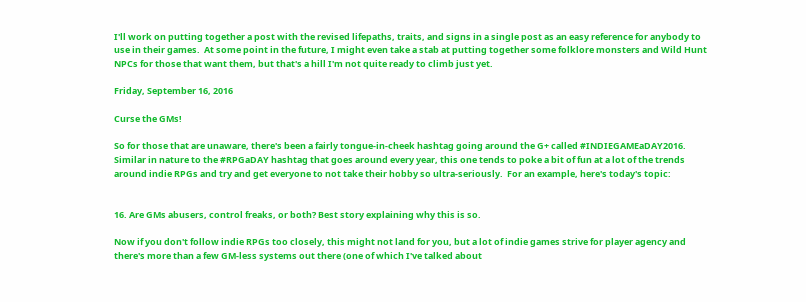I'll work on putting together a post with the revised lifepaths, traits, and signs in a single post as an easy reference for anybody to use in their games.  At some point in the future, I might even take a stab at putting together some folklore monsters and Wild Hunt NPCs for those that want them, but that's a hill I'm not quite ready to climb just yet.

Friday, September 16, 2016

Curse the GMs!

So for those that are unaware, there's been a fairly tongue-in-cheek hashtag going around the G+ called #INDIEGAMEaDAY2016.  Similar in nature to the #RPGaDAY hashtag that goes around every year, this one tends to poke a bit of fun at a lot of the trends around indie RPGs and try and get everyone to not take their hobby so ultra-seriously.  For an example, here's today's topic:


16. Are GMs abusers, control freaks, or both? Best story explaining why this is so.

Now if you don't follow indie RPGs too closely, this might not land for you, but a lot of indie games strive for player agency and there's more than a few GM-less systems out there (one of which I've talked about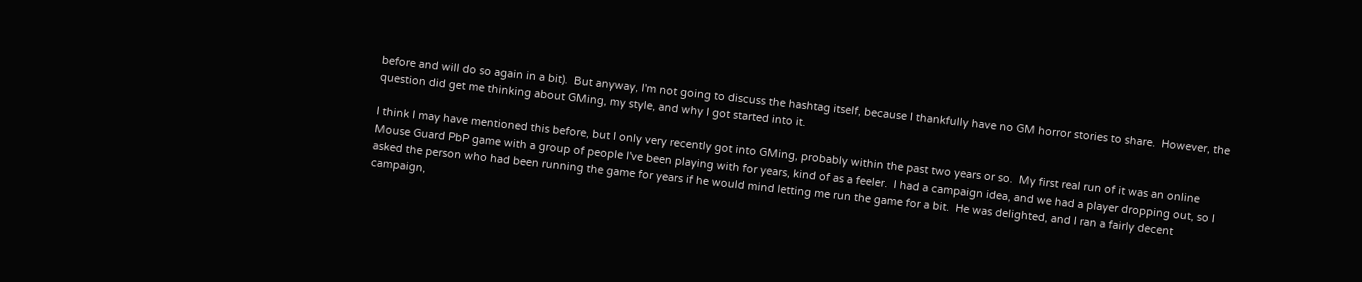before and will do so again in a bit).  But anyway, I'm not going to discuss the hashtag itself, because I thankfully have no GM horror stories to share.  However, the question did get me thinking about GMing, my style, and why I got started into it.

I think I may have mentioned this before, but I only very recently got into GMing, probably within the past two years or so.  My first real run of it was an online Mouse Guard PbP game with a group of people I've been playing with for years, kind of as a feeler.  I had a campaign idea, and we had a player dropping out, so I asked the person who had been running the game for years if he would mind letting me run the game for a bit.  He was delighted, and I ran a fairly decent campaign,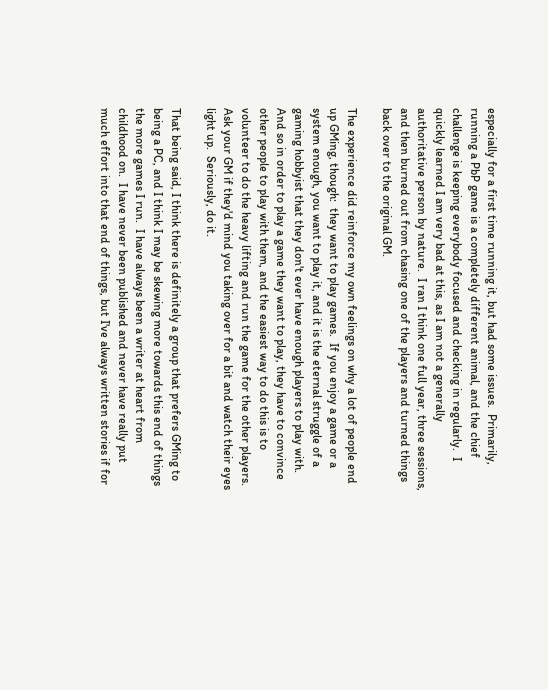especially for a first time running it, but had some issues.  Primarily, running a PbP game is a completely different animal, and the chief challenge is keeping everybody focused and checking in regularly.  I quickly learned I am very bad at this, as I am not a generally authoritative person by nature.  I ran I think one full year, three sessions, and then burned out from chasing one of the players and turned things back over to the original GM.

The experience did reinforce my own feelings on why a lot of people end up GMing, though:  they want to play games.  If you enjoy a game or a system enough, you want to play it, and it is the eternal struggle of a gaming hobbyist that they don't ever have enough players to play with.  And so in order to play a game they want to play, they have to convince other people to play with them, and the easiest way to do this is to volunteer to do the heavy lifting and run the game for the other players.  Ask your GM if they'd mind you taking over for a bit and watch their eyes light up.  Seriously, do it.

That being said, I think there is definitely a group that prefers GMing to being a PC, and I think I may be skewing more towards this end of things the more games I run.  I have always been a writer at heart from childhood on.  I have never been published and never have really put much effort into that end of things, but I've always written stories if for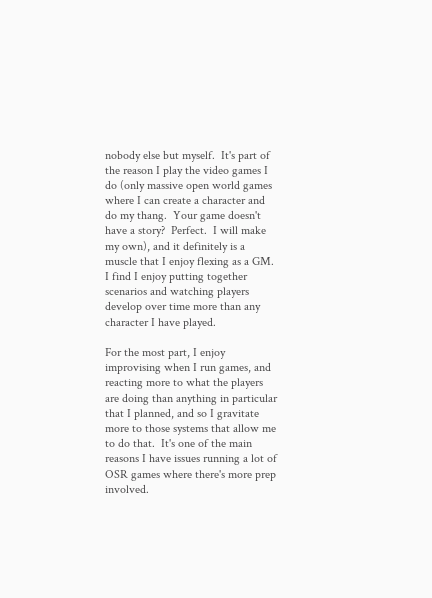nobody else but myself.  It's part of the reason I play the video games I do (only massive open world games where I can create a character and do my thang.  Your game doesn't have a story?  Perfect.  I will make my own), and it definitely is a muscle that I enjoy flexing as a GM.  I find I enjoy putting together scenarios and watching players develop over time more than any character I have played.

For the most part, I enjoy improvising when I run games, and reacting more to what the players are doing than anything in particular that I planned, and so I gravitate more to those systems that allow me to do that.  It's one of the main reasons I have issues running a lot of OSR games where there's more prep involved.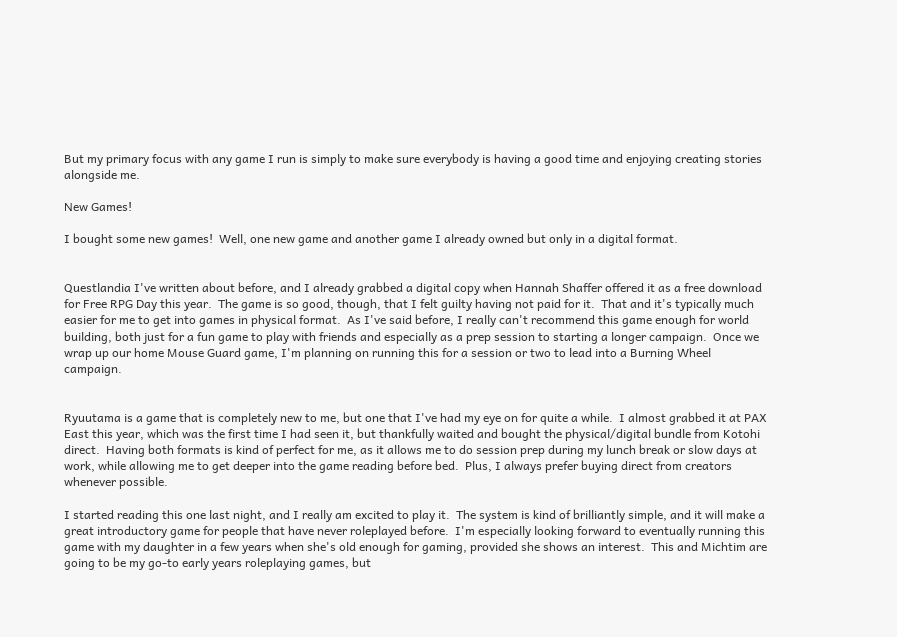But my primary focus with any game I run is simply to make sure everybody is having a good time and enjoying creating stories alongside me.

New Games!

I bought some new games!  Well, one new game and another game I already owned but only in a digital format.


Questlandia I've written about before, and I already grabbed a digital copy when Hannah Shaffer offered it as a free download for Free RPG Day this year.  The game is so good, though, that I felt guilty having not paid for it.  That and it's typically much easier for me to get into games in physical format.  As I've said before, I really can't recommend this game enough for world building, both just for a fun game to play with friends and especially as a prep session to starting a longer campaign.  Once we wrap up our home Mouse Guard game, I'm planning on running this for a session or two to lead into a Burning Wheel campaign.


Ryuutama is a game that is completely new to me, but one that I've had my eye on for quite a while.  I almost grabbed it at PAX East this year, which was the first time I had seen it, but thankfully waited and bought the physical/digital bundle from Kotohi direct.  Having both formats is kind of perfect for me, as it allows me to do session prep during my lunch break or slow days at work, while allowing me to get deeper into the game reading before bed.  Plus, I always prefer buying direct from creators whenever possible.

I started reading this one last night, and I really am excited to play it.  The system is kind of brilliantly simple, and it will make a great introductory game for people that have never roleplayed before.  I'm especially looking forward to eventually running this game with my daughter in a few years when she's old enough for gaming, provided she shows an interest.  This and Michtim are going to be my go-to early years roleplaying games, but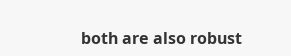both are also robust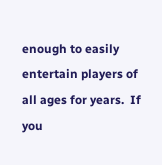enough to easily entertain players of all ages for years.  If you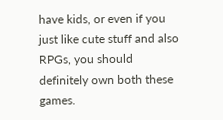have kids, or even if you just like cute stuff and also RPGs, you should definitely own both these games.